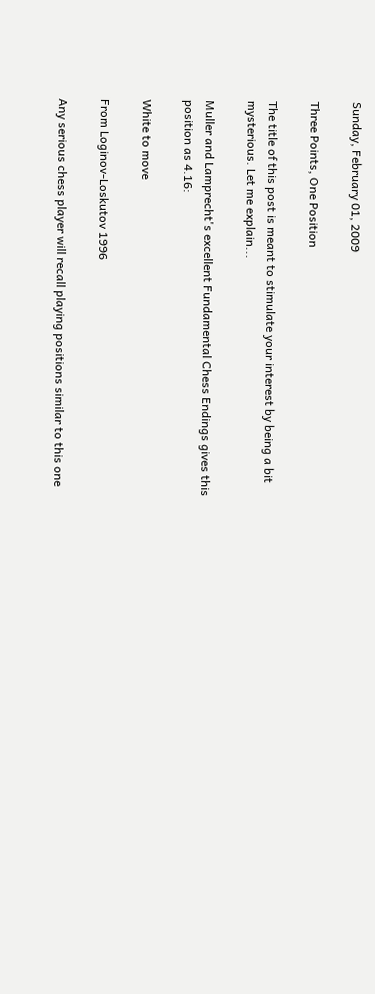Sunday, February 01, 2009

Three Points, One Position

The title of this post is meant to stimulate your interest by being a bit mysterious. Let me explain...

Muller and Lamprecht's excellent Fundamental Chess Endings gives this position as 4.16:

White to move

From Loginov-Loskutov 1996

Any serious chess player will recall playing positions similar to this one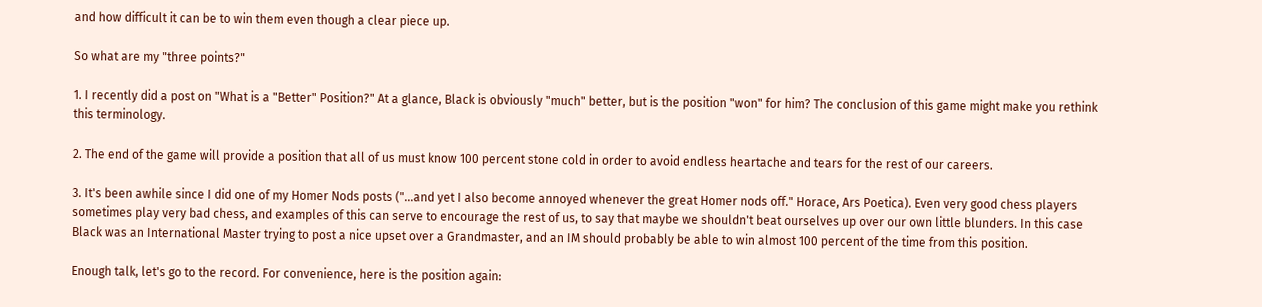and how difficult it can be to win them even though a clear piece up.

So what are my "three points?"

1. I recently did a post on "What is a "Better" Position?" At a glance, Black is obviously "much" better, but is the position "won" for him? The conclusion of this game might make you rethink this terminology.

2. The end of the game will provide a position that all of us must know 100 percent stone cold in order to avoid endless heartache and tears for the rest of our careers.

3. It's been awhile since I did one of my Homer Nods posts ("...and yet I also become annoyed whenever the great Homer nods off." Horace, Ars Poetica). Even very good chess players sometimes play very bad chess, and examples of this can serve to encourage the rest of us, to say that maybe we shouldn't beat ourselves up over our own little blunders. In this case Black was an International Master trying to post a nice upset over a Grandmaster, and an IM should probably be able to win almost 100 percent of the time from this position.

Enough talk, let's go to the record. For convenience, here is the position again: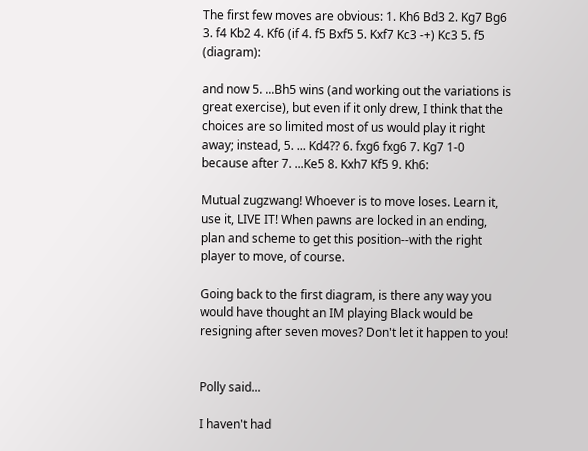The first few moves are obvious: 1. Kh6 Bd3 2. Kg7 Bg6 3. f4 Kb2 4. Kf6 (if 4. f5 Bxf5 5. Kxf7 Kc3 -+) Kc3 5. f5 (diagram):

and now 5. ...Bh5 wins (and working out the variations is great exercise), but even if it only drew, I think that the choices are so limited most of us would play it right away; instead, 5. ... Kd4?? 6. fxg6 fxg6 7. Kg7 1-0 because after 7. ...Ke5 8. Kxh7 Kf5 9. Kh6:

Mutual zugzwang! Whoever is to move loses. Learn it, use it, LIVE IT! When pawns are locked in an ending, plan and scheme to get this position--with the right player to move, of course.

Going back to the first diagram, is there any way you would have thought an IM playing Black would be resigning after seven moves? Don't let it happen to you!


Polly said...

I haven't had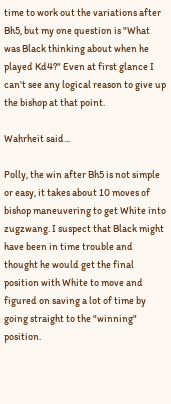time to work out the variations after Bh5, but my one question is "What was Black thinking about when he played Kd4?" Even at first glance I can't see any logical reason to give up the bishop at that point.

Wahrheit said...

Polly, the win after Bh5 is not simple or easy, it takes about 10 moves of bishop maneuvering to get White into zugzwang. I suspect that Black might have been in time trouble and thought he would get the final position with White to move and figured on saving a lot of time by going straight to the "winning" position.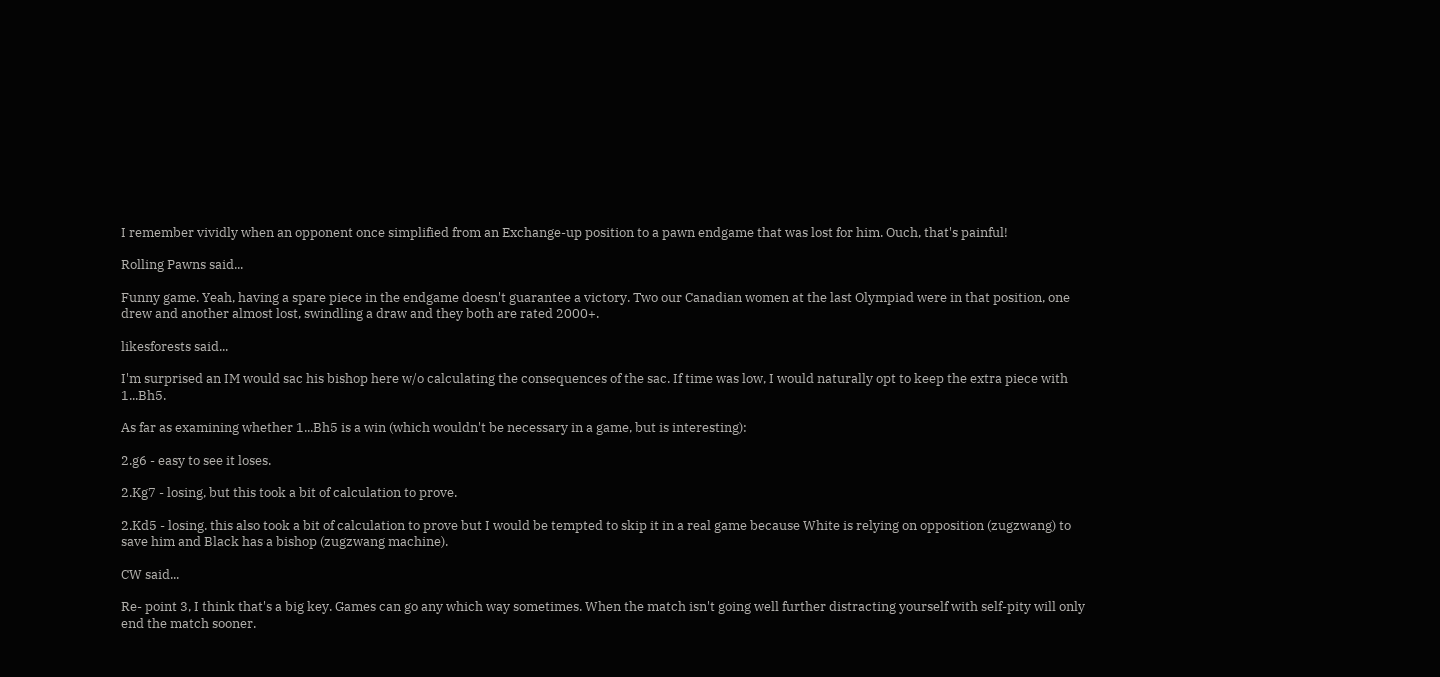I remember vividly when an opponent once simplified from an Exchange-up position to a pawn endgame that was lost for him. Ouch, that's painful!

Rolling Pawns said...

Funny game. Yeah, having a spare piece in the endgame doesn't guarantee a victory. Two our Canadian women at the last Olympiad were in that position, one drew and another almost lost, swindling a draw and they both are rated 2000+.

likesforests said...

I'm surprised an IM would sac his bishop here w/o calculating the consequences of the sac. If time was low, I would naturally opt to keep the extra piece with 1...Bh5.

As far as examining whether 1...Bh5 is a win (which wouldn't be necessary in a game, but is interesting):

2.g6 - easy to see it loses.

2.Kg7 - losing, but this took a bit of calculation to prove.

2.Kd5 - losing. this also took a bit of calculation to prove but I would be tempted to skip it in a real game because White is relying on opposition (zugzwang) to save him and Black has a bishop (zugzwang machine).

CW said...

Re- point 3, I think that's a big key. Games can go any which way sometimes. When the match isn't going well further distracting yourself with self-pity will only end the match sooner.